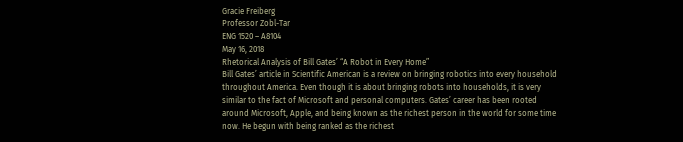Gracie Freiberg
Professor Zobl-Tar
ENG 1520 – A8104
May 16, 2018
Rhetorical Analysis of Bill Gates’ “A Robot in Every Home”
Bill Gates’ article in Scientific American is a review on bringing robotics into every household throughout America. Even though it is about bringing robots into households, it is very similar to the fact of Microsoft and personal computers. Gates’ career has been rooted around Microsoft, Apple, and being known as the richest person in the world for some time now. He begun with being ranked as the richest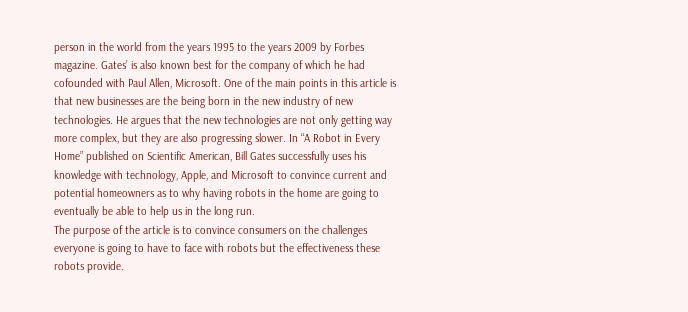person in the world from the years 1995 to the years 2009 by Forbes magazine. Gates’ is also known best for the company of which he had cofounded with Paul Allen, Microsoft. One of the main points in this article is that new businesses are the being born in the new industry of new technologies. He argues that the new technologies are not only getting way more complex, but they are also progressing slower. In “A Robot in Every Home” published on Scientific American, Bill Gates successfully uses his knowledge with technology, Apple, and Microsoft to convince current and potential homeowners as to why having robots in the home are going to eventually be able to help us in the long run.
The purpose of the article is to convince consumers on the challenges everyone is going to have to face with robots but the effectiveness these robots provide.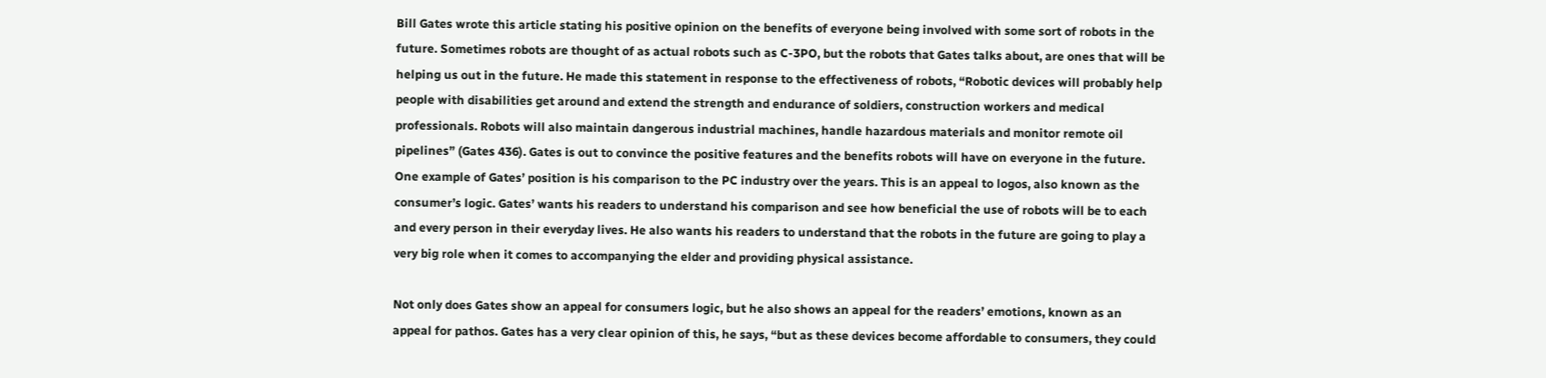Bill Gates wrote this article stating his positive opinion on the benefits of everyone being involved with some sort of robots in the future. Sometimes robots are thought of as actual robots such as C-3PO, but the robots that Gates talks about, are ones that will be helping us out in the future. He made this statement in response to the effectiveness of robots, “Robotic devices will probably help people with disabilities get around and extend the strength and endurance of soldiers, construction workers and medical professionals. Robots will also maintain dangerous industrial machines, handle hazardous materials and monitor remote oil pipelines” (Gates 436). Gates is out to convince the positive features and the benefits robots will have on everyone in the future.
One example of Gates’ position is his comparison to the PC industry over the years. This is an appeal to logos, also known as the consumer’s logic. Gates’ wants his readers to understand his comparison and see how beneficial the use of robots will be to each and every person in their everyday lives. He also wants his readers to understand that the robots in the future are going to play a very big role when it comes to accompanying the elder and providing physical assistance.

Not only does Gates show an appeal for consumers logic, but he also shows an appeal for the readers’ emotions, known as an appeal for pathos. Gates has a very clear opinion of this, he says, “but as these devices become affordable to consumers, they could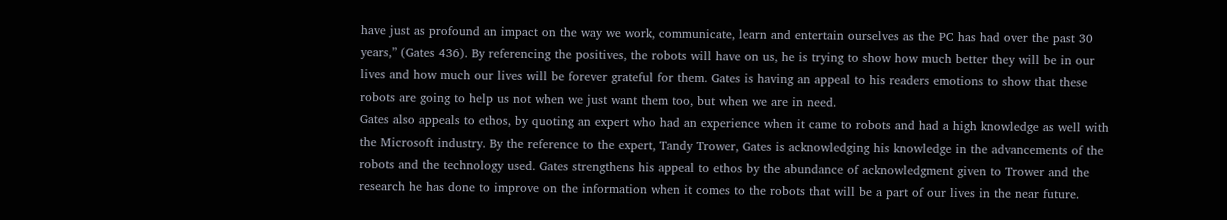have just as profound an impact on the way we work, communicate, learn and entertain ourselves as the PC has had over the past 30 years,” (Gates 436). By referencing the positives, the robots will have on us, he is trying to show how much better they will be in our lives and how much our lives will be forever grateful for them. Gates is having an appeal to his readers emotions to show that these robots are going to help us not when we just want them too, but when we are in need.
Gates also appeals to ethos, by quoting an expert who had an experience when it came to robots and had a high knowledge as well with the Microsoft industry. By the reference to the expert, Tandy Trower, Gates is acknowledging his knowledge in the advancements of the robots and the technology used. Gates strengthens his appeal to ethos by the abundance of acknowledgment given to Trower and the research he has done to improve on the information when it comes to the robots that will be a part of our lives in the near future.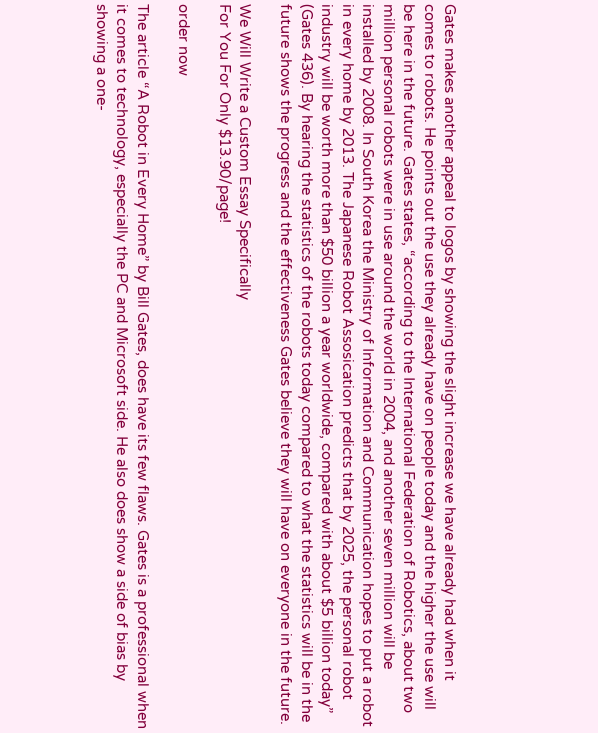Gates makes another appeal to logos by showing the slight increase we have already had when it comes to robots. He points out the use they already have on people today and the higher the use will be here in the future. Gates states, “according to the International Federation of Robotics, about two million personal robots were in use around the world in 2004, and another seven million will be installed by 2008. In South Korea the Ministry of Information and Communication hopes to put a robot in every home by 2013. The Japanese Robot Assosication predicts that by 2025, the personal robot industry will be worth more than $50 billion a year worldwide, compared with about $5 billion today” (Gates 436). By hearing the statistics of the robots today compared to what the statistics will be in the future shows the progress and the effectiveness Gates believe they will have on everyone in the future.

We Will Write a Custom Essay Specifically
For You For Only $13.90/page!

order now

The article “A Robot in Every Home” by Bill Gates, does have its few flaws. Gates is a professional when it comes to technology, especially the PC and Microsoft side. He also does show a side of bias by showing a one-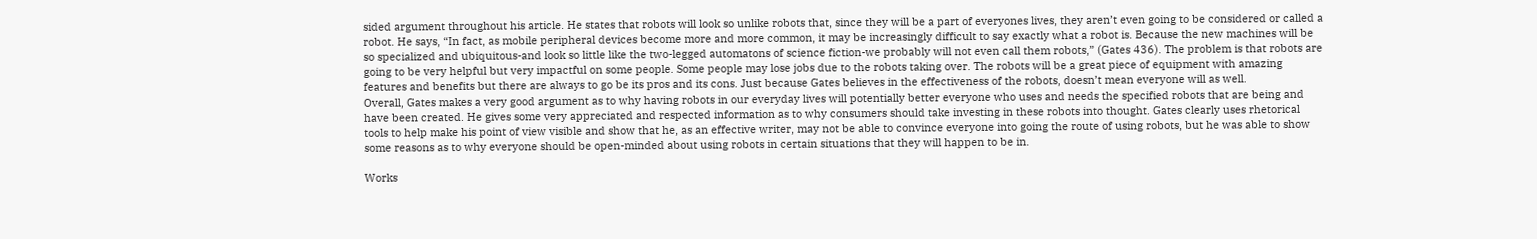sided argument throughout his article. He states that robots will look so unlike robots that, since they will be a part of everyones lives, they aren’t even going to be considered or called a robot. He says, “In fact, as mobile peripheral devices become more and more common, it may be increasingly difficult to say exactly what a robot is. Because the new machines will be so specialized and ubiquitous-and look so little like the two-legged automatons of science fiction-we probably will not even call them robots,” (Gates 436). The problem is that robots are going to be very helpful but very impactful on some people. Some people may lose jobs due to the robots taking over. The robots will be a great piece of equipment with amazing features and benefits but there are always to go be its pros and its cons. Just because Gates believes in the effectiveness of the robots, doesn’t mean everyone will as well.
Overall, Gates makes a very good argument as to why having robots in our everyday lives will potentially better everyone who uses and needs the specified robots that are being and have been created. He gives some very appreciated and respected information as to why consumers should take investing in these robots into thought. Gates clearly uses rhetorical tools to help make his point of view visible and show that he, as an effective writer, may not be able to convince everyone into going the route of using robots, but he was able to show some reasons as to why everyone should be open-minded about using robots in certain situations that they will happen to be in.

Works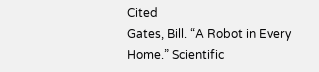Cited
Gates, Bill. “A Robot in Every Home.” Scientific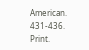American. 431-436. Print.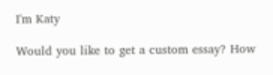I'm Katy

Would you like to get a custom essay? How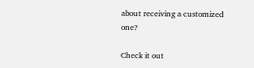about receiving a customized one?

Check it out